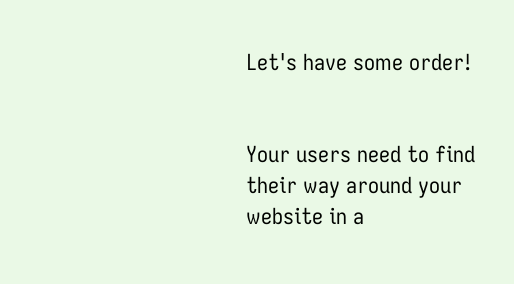Let's have some order!


Your users need to find their way around your website in a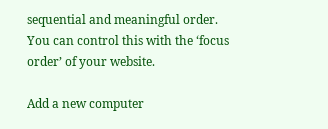sequential and meaningful order. You can control this with the ‘focus order’ of your website.

Add a new computer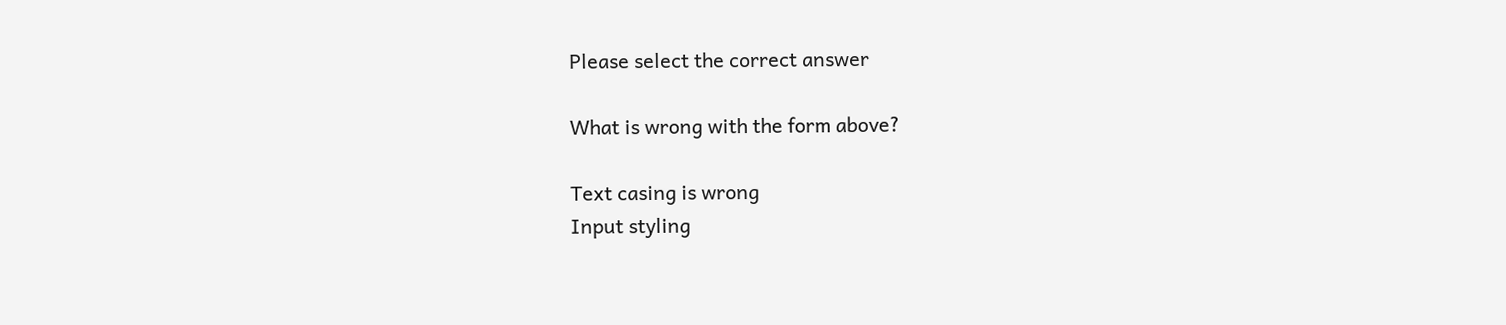Please select the correct answer

What is wrong with the form above?

Text casing is wrong
Input styling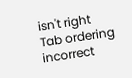isn't right
Tab ordering incorrect